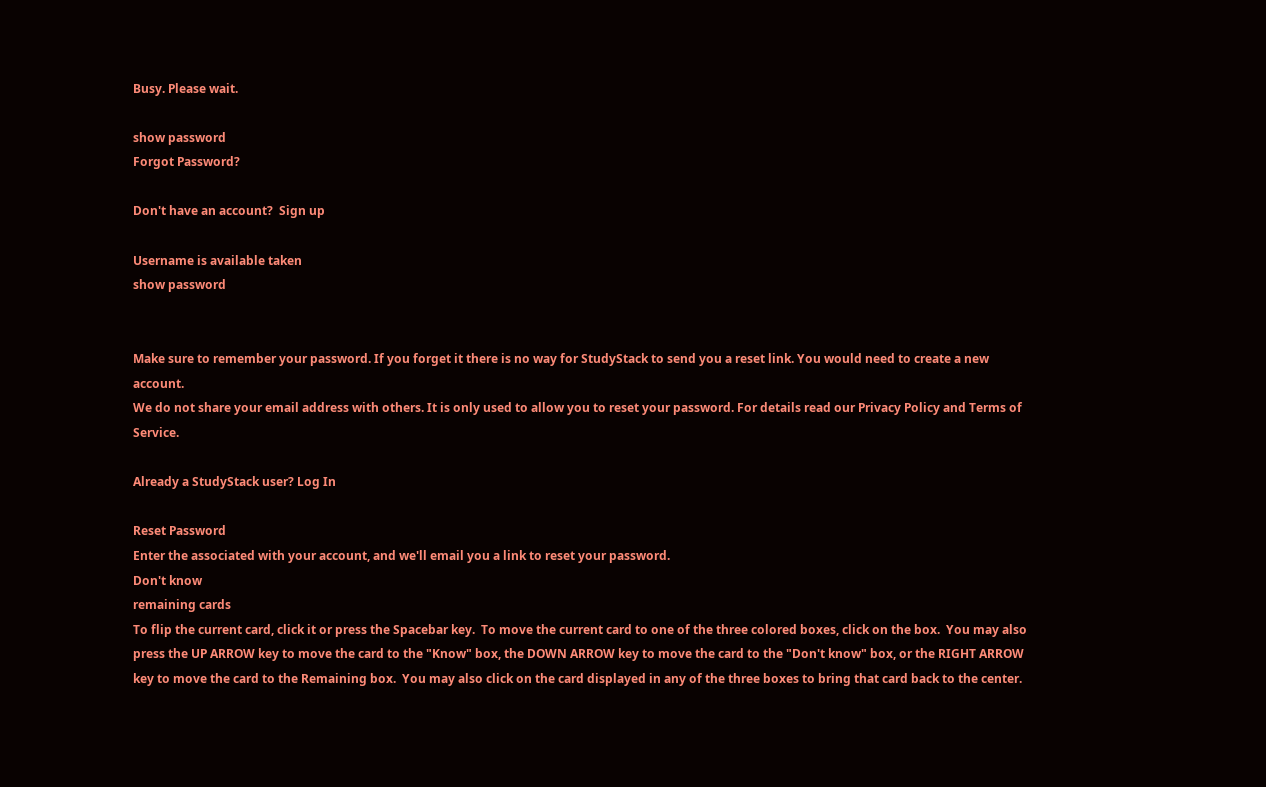Busy. Please wait.

show password
Forgot Password?

Don't have an account?  Sign up

Username is available taken
show password


Make sure to remember your password. If you forget it there is no way for StudyStack to send you a reset link. You would need to create a new account.
We do not share your email address with others. It is only used to allow you to reset your password. For details read our Privacy Policy and Terms of Service.

Already a StudyStack user? Log In

Reset Password
Enter the associated with your account, and we'll email you a link to reset your password.
Don't know
remaining cards
To flip the current card, click it or press the Spacebar key.  To move the current card to one of the three colored boxes, click on the box.  You may also press the UP ARROW key to move the card to the "Know" box, the DOWN ARROW key to move the card to the "Don't know" box, or the RIGHT ARROW key to move the card to the Remaining box.  You may also click on the card displayed in any of the three boxes to bring that card back to the center.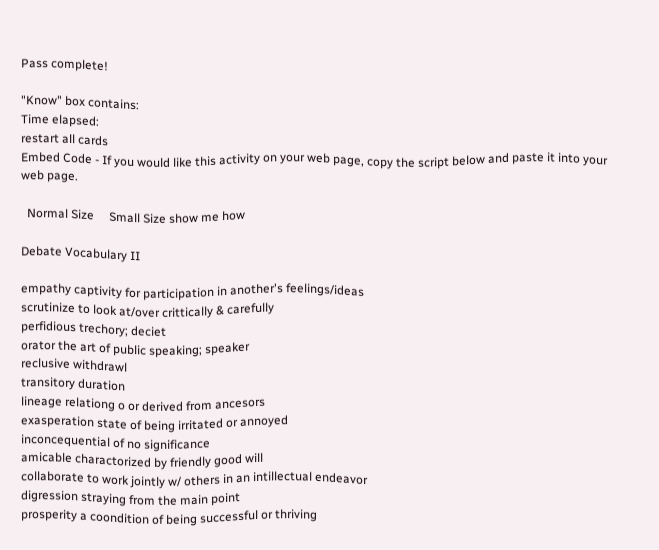Pass complete!

"Know" box contains:
Time elapsed:
restart all cards
Embed Code - If you would like this activity on your web page, copy the script below and paste it into your web page.

  Normal Size     Small Size show me how

Debate Vocabulary II

empathy captivity for participation in another's feelings/ideas
scrutinize to look at/over crittically & carefully
perfidious trechory; deciet
orator the art of public speaking; speaker
reclusive withdrawl
transitory duration
lineage relationg o or derived from ancesors
exasperation state of being irritated or annoyed
inconcequential of no significance
amicable charactorized by friendly good will
collaborate to work jointly w/ others in an intillectual endeavor
digression straying from the main point
prosperity a coondition of being successful or thriving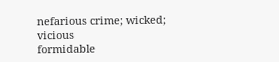nefarious crime; wicked; vicious
formidable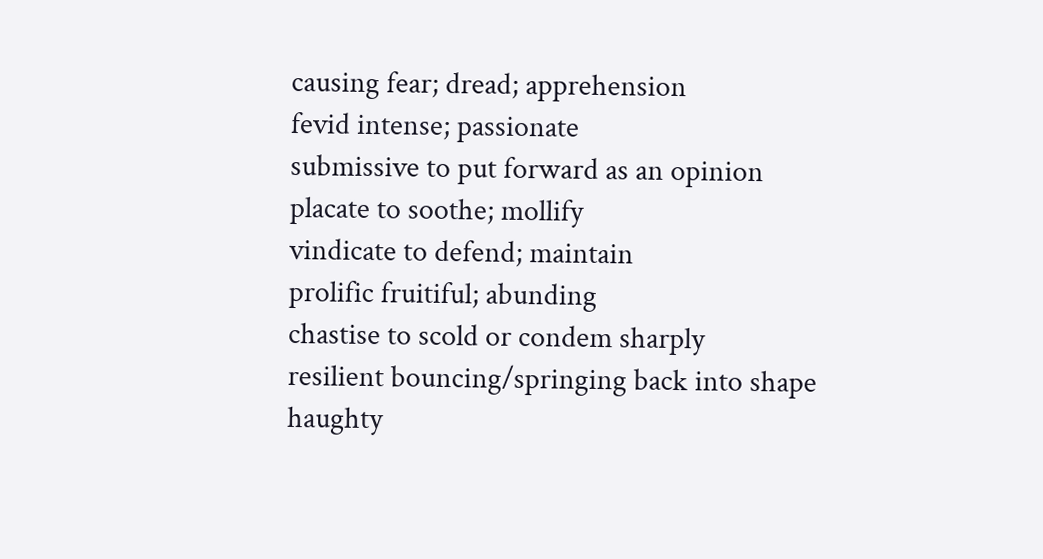causing fear; dread; apprehension
fevid intense; passionate
submissive to put forward as an opinion
placate to soothe; mollify
vindicate to defend; maintain
prolific fruitiful; abunding
chastise to scold or condem sharply
resilient bouncing/springing back into shape
haughty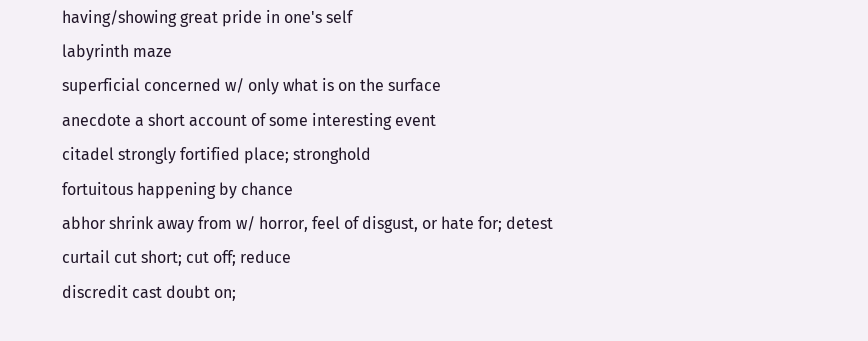having/showing great pride in one's self
labyrinth maze
superficial concerned w/ only what is on the surface
anecdote a short account of some interesting event
citadel strongly fortified place; stronghold
fortuitous happening by chance
abhor shrink away from w/ horror, feel of disgust, or hate for; detest
curtail cut short; cut off; reduce
discredit cast doubt on;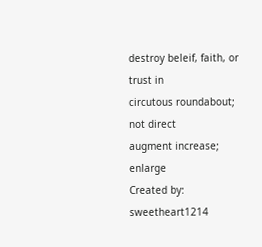destroy beleif, faith, or trust in
circutous roundabout; not direct
augment increase; enlarge
Created by: sweetheart1214